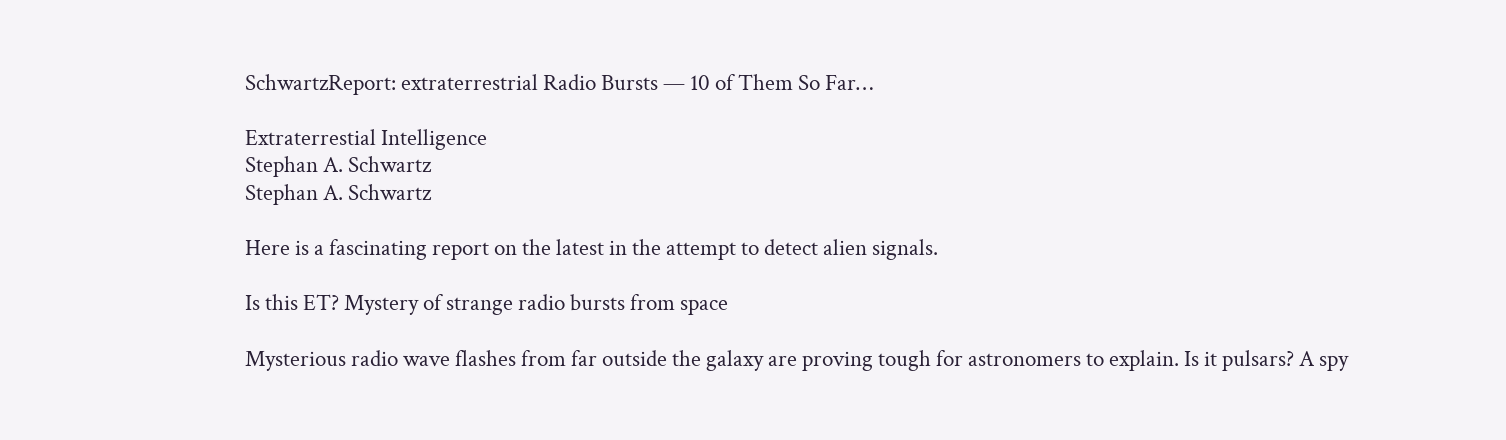SchwartzReport: extraterrestrial Radio Bursts — 10 of Them So Far…

Extraterrestial Intelligence
Stephan A. Schwartz
Stephan A. Schwartz

Here is a fascinating report on the latest in the attempt to detect alien signals.

Is this ET? Mystery of strange radio bursts from space

Mysterious radio wave flashes from far outside the galaxy are proving tough for astronomers to explain. Is it pulsars? A spy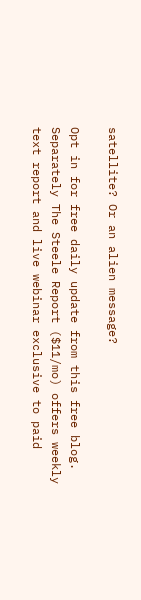satellite? Or an alien message?

Opt in for free daily update from this free blog. Separately The Steele Report ($11/mo) offers weekly text report and live webinar exclusive to paid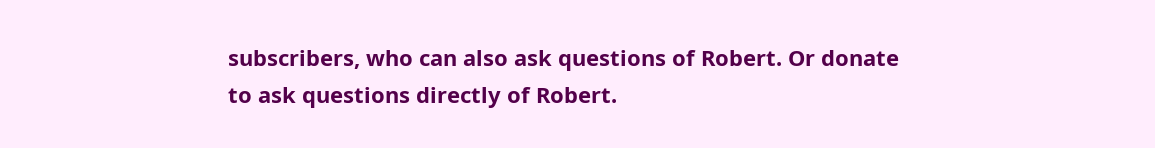subscribers, who can also ask questions of Robert. Or donate to ask questions directly of Robert.